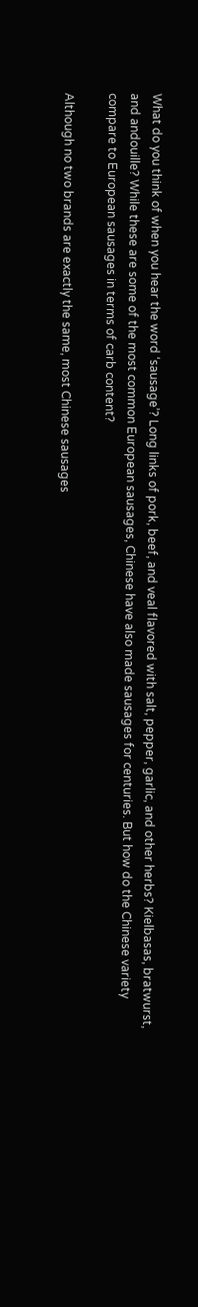What do you think of when you hear the word ‘sausage’? Long links of pork, beef, and veal flavored with salt, pepper, garlic, and other herbs? Kielbasas, bratwurst, and andouille? While these are some of the most common European sausages, Chinese have also made sausages for centuries. But how do the Chinese variety compare to European sausages in terms of carb content?

Although no two brands are exactly the same, most Chinese sausages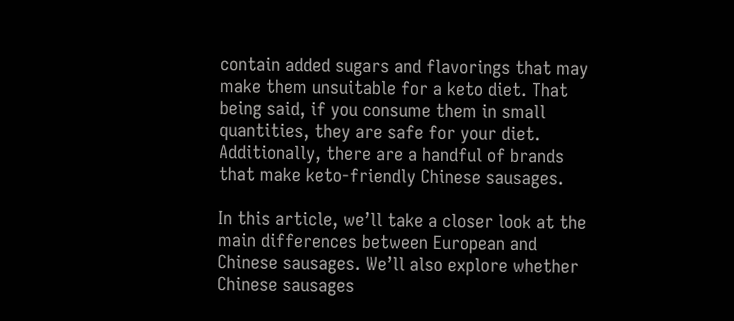contain added sugars and flavorings that may make them unsuitable for a keto diet. That being said, if you consume them in small quantities, they are safe for your diet. Additionally, there are a handful of brands that make keto-friendly Chinese sausages.

In this article, we’ll take a closer look at the main differences between European and Chinese sausages. We’ll also explore whether Chinese sausages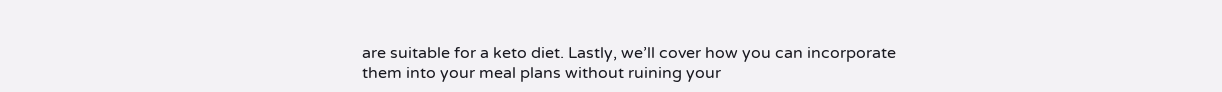are suitable for a keto diet. Lastly, we’ll cover how you can incorporate them into your meal plans without ruining your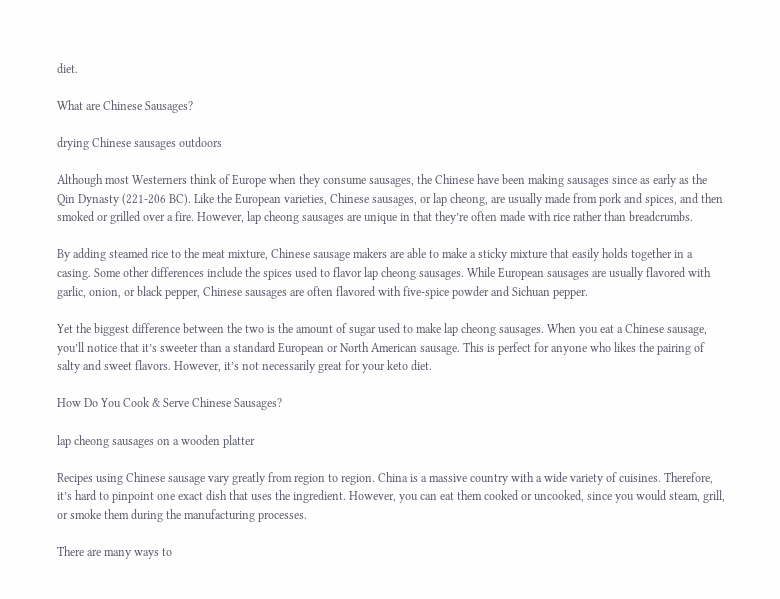diet.

What are Chinese Sausages?

drying Chinese sausages outdoors

Although most Westerners think of Europe when they consume sausages, the Chinese have been making sausages since as early as the Qin Dynasty (221-206 BC). Like the European varieties, Chinese sausages, or lap cheong, are usually made from pork and spices, and then smoked or grilled over a fire. However, lap cheong sausages are unique in that they’re often made with rice rather than breadcrumbs.

By adding steamed rice to the meat mixture, Chinese sausage makers are able to make a sticky mixture that easily holds together in a casing. Some other differences include the spices used to flavor lap cheong sausages. While European sausages are usually flavored with garlic, onion, or black pepper, Chinese sausages are often flavored with five-spice powder and Sichuan pepper.

Yet the biggest difference between the two is the amount of sugar used to make lap cheong sausages. When you eat a Chinese sausage, you’ll notice that it’s sweeter than a standard European or North American sausage. This is perfect for anyone who likes the pairing of salty and sweet flavors. However, it’s not necessarily great for your keto diet.

How Do You Cook & Serve Chinese Sausages?

lap cheong sausages on a wooden platter

Recipes using Chinese sausage vary greatly from region to region. China is a massive country with a wide variety of cuisines. Therefore, it’s hard to pinpoint one exact dish that uses the ingredient. However, you can eat them cooked or uncooked, since you would steam, grill, or smoke them during the manufacturing processes.

There are many ways to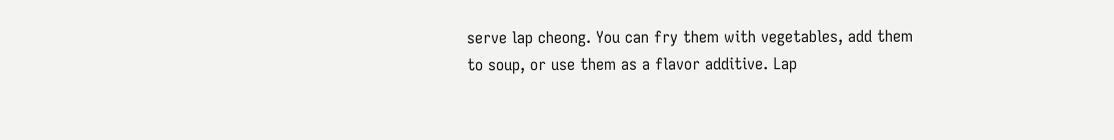serve lap cheong. You can fry them with vegetables, add them to soup, or use them as a flavor additive. Lap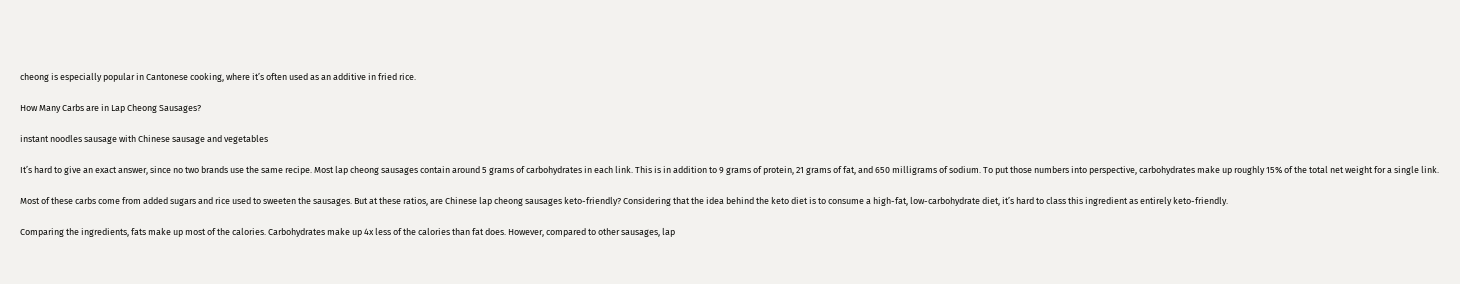cheong is especially popular in Cantonese cooking, where it’s often used as an additive in fried rice.

How Many Carbs are in Lap Cheong Sausages?

instant noodles sausage with Chinese sausage and vegetables

It’s hard to give an exact answer, since no two brands use the same recipe. Most lap cheong sausages contain around 5 grams of carbohydrates in each link. This is in addition to 9 grams of protein, 21 grams of fat, and 650 milligrams of sodium. To put those numbers into perspective, carbohydrates make up roughly 15% of the total net weight for a single link.

Most of these carbs come from added sugars and rice used to sweeten the sausages. But at these ratios, are Chinese lap cheong sausages keto-friendly? Considering that the idea behind the keto diet is to consume a high-fat, low-carbohydrate diet, it’s hard to class this ingredient as entirely keto-friendly.

Comparing the ingredients, fats make up most of the calories. Carbohydrates make up 4x less of the calories than fat does. However, compared to other sausages, lap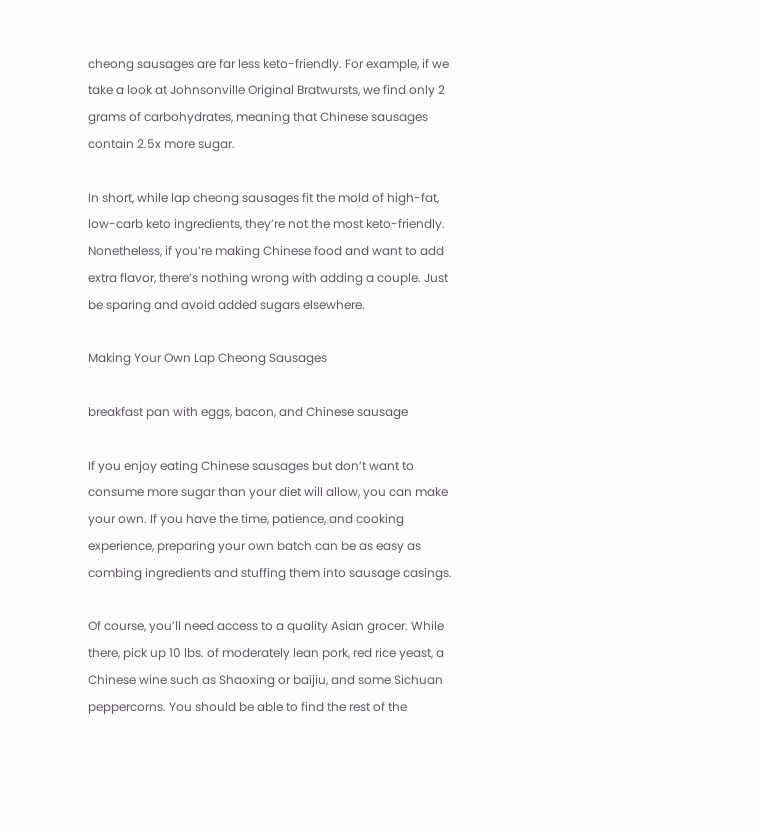cheong sausages are far less keto-friendly. For example, if we take a look at Johnsonville Original Bratwursts, we find only 2 grams of carbohydrates, meaning that Chinese sausages contain 2.5x more sugar.

In short, while lap cheong sausages fit the mold of high-fat, low-carb keto ingredients, they’re not the most keto-friendly. Nonetheless, if you’re making Chinese food and want to add extra flavor, there’s nothing wrong with adding a couple. Just be sparing and avoid added sugars elsewhere.

Making Your Own Lap Cheong Sausages

breakfast pan with eggs, bacon, and Chinese sausage

If you enjoy eating Chinese sausages but don’t want to consume more sugar than your diet will allow, you can make your own. If you have the time, patience, and cooking experience, preparing your own batch can be as easy as combing ingredients and stuffing them into sausage casings.

Of course, you’ll need access to a quality Asian grocer. While there, pick up 10 lbs. of moderately lean pork, red rice yeast, a Chinese wine such as Shaoxing or baijiu, and some Sichuan peppercorns. You should be able to find the rest of the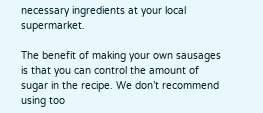necessary ingredients at your local supermarket.

The benefit of making your own sausages is that you can control the amount of sugar in the recipe. We don’t recommend using too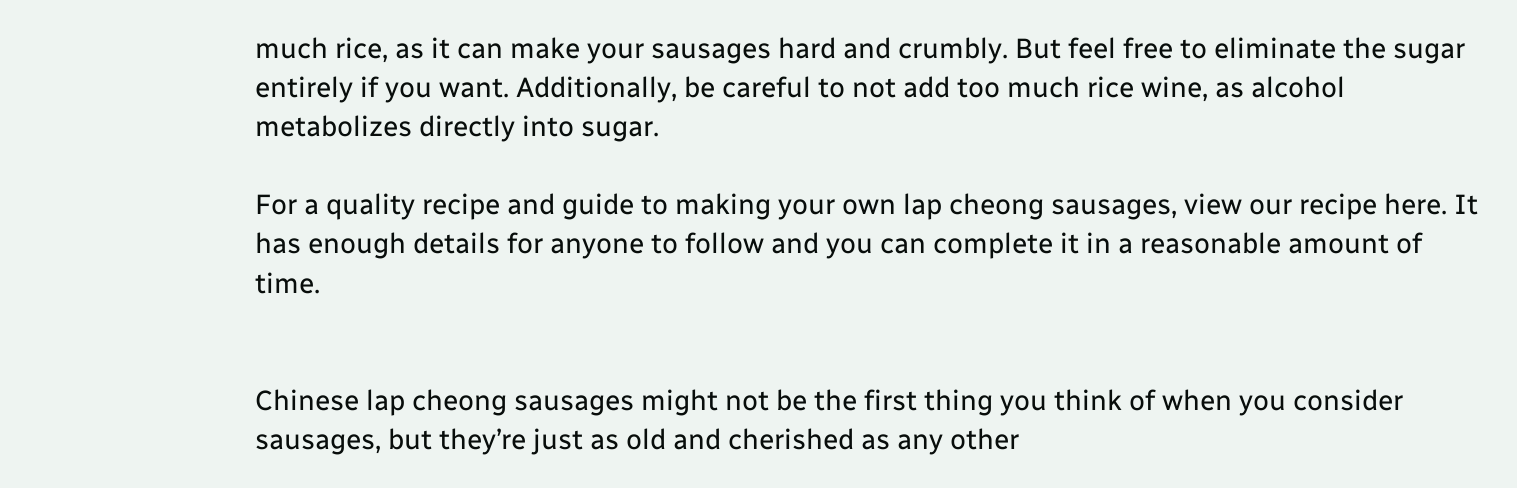much rice, as it can make your sausages hard and crumbly. But feel free to eliminate the sugar entirely if you want. Additionally, be careful to not add too much rice wine, as alcohol metabolizes directly into sugar.

For a quality recipe and guide to making your own lap cheong sausages, view our recipe here. It has enough details for anyone to follow and you can complete it in a reasonable amount of time.


Chinese lap cheong sausages might not be the first thing you think of when you consider sausages, but they’re just as old and cherished as any other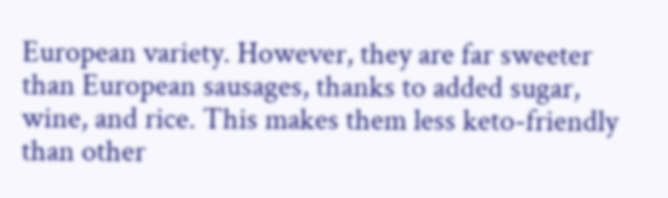European variety. However, they are far sweeter than European sausages, thanks to added sugar, wine, and rice. This makes them less keto-friendly than other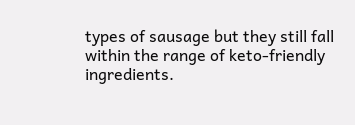types of sausage but they still fall within the range of keto-friendly ingredients.